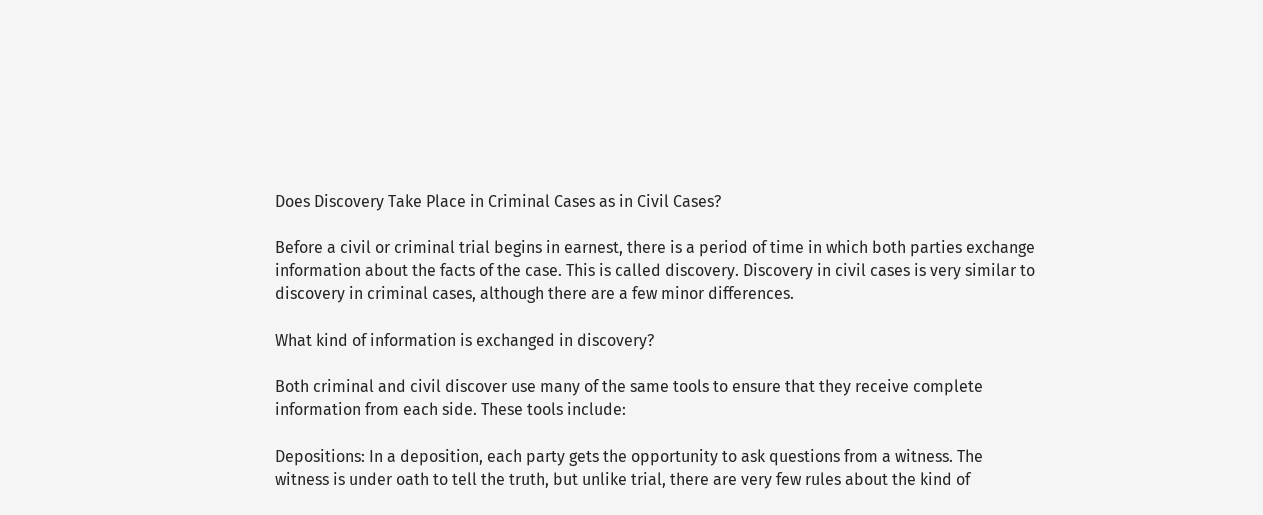Does Discovery Take Place in Criminal Cases as in Civil Cases?

Before a civil or criminal trial begins in earnest, there is a period of time in which both parties exchange information about the facts of the case. This is called discovery. Discovery in civil cases is very similar to discovery in criminal cases, although there are a few minor differences.

What kind of information is exchanged in discovery?

Both criminal and civil discover use many of the same tools to ensure that they receive complete information from each side. These tools include:

Depositions: In a deposition, each party gets the opportunity to ask questions from a witness. The witness is under oath to tell the truth, but unlike trial, there are very few rules about the kind of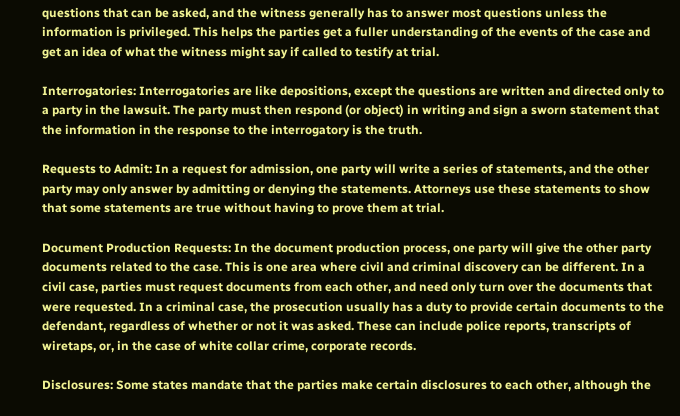questions that can be asked, and the witness generally has to answer most questions unless the information is privileged. This helps the parties get a fuller understanding of the events of the case and get an idea of what the witness might say if called to testify at trial.

Interrogatories: Interrogatories are like depositions, except the questions are written and directed only to a party in the lawsuit. The party must then respond (or object) in writing and sign a sworn statement that the information in the response to the interrogatory is the truth.

Requests to Admit: In a request for admission, one party will write a series of statements, and the other party may only answer by admitting or denying the statements. Attorneys use these statements to show that some statements are true without having to prove them at trial.

Document Production Requests: In the document production process, one party will give the other party documents related to the case. This is one area where civil and criminal discovery can be different. In a civil case, parties must request documents from each other, and need only turn over the documents that were requested. In a criminal case, the prosecution usually has a duty to provide certain documents to the defendant, regardless of whether or not it was asked. These can include police reports, transcripts of wiretaps, or, in the case of white collar crime, corporate records.

Disclosures: Some states mandate that the parties make certain disclosures to each other, although the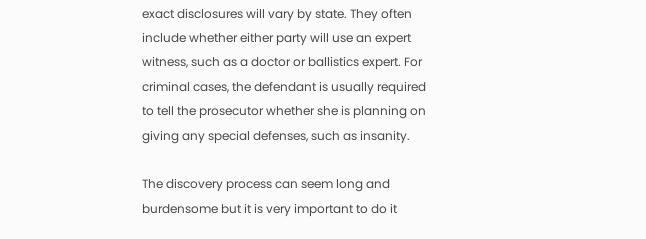exact disclosures will vary by state. They often include whether either party will use an expert witness, such as a doctor or ballistics expert. For criminal cases, the defendant is usually required to tell the prosecutor whether she is planning on giving any special defenses, such as insanity.

The discovery process can seem long and burdensome but it is very important to do it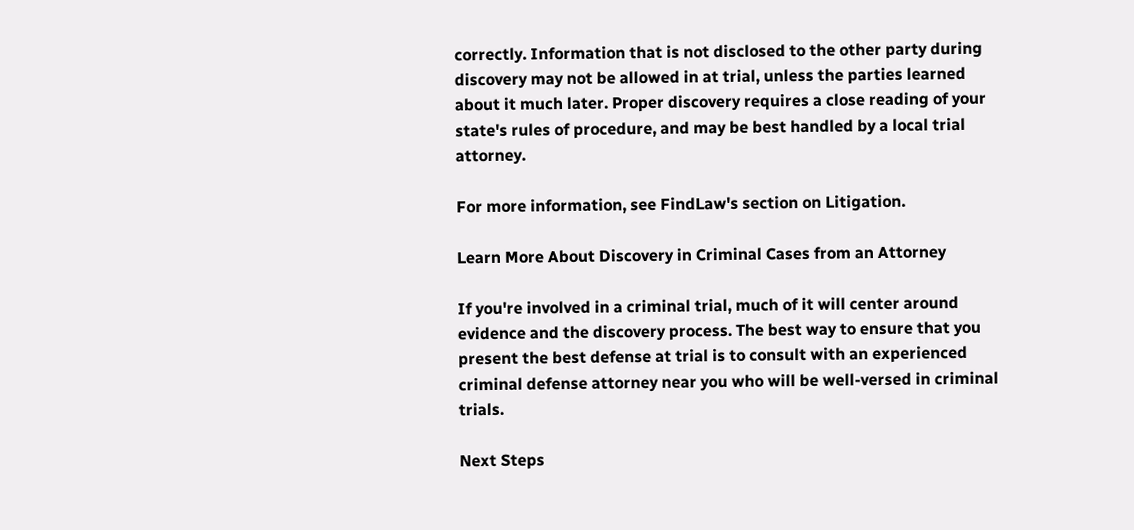correctly. Information that is not disclosed to the other party during discovery may not be allowed in at trial, unless the parties learned about it much later. Proper discovery requires a close reading of your state's rules of procedure, and may be best handled by a local trial attorney.

For more information, see FindLaw's section on Litigation.

Learn More About Discovery in Criminal Cases from an Attorney

If you're involved in a criminal trial, much of it will center around evidence and the discovery process. The best way to ensure that you present the best defense at trial is to consult with an experienced criminal defense attorney near you who will be well-versed in criminal trials.

Next Steps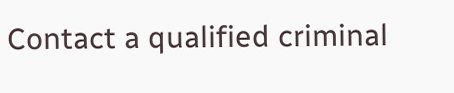Contact a qualified criminal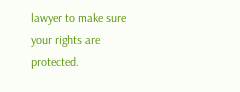lawyer to make sure your rights are protected.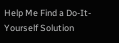Help Me Find a Do-It-Yourself Solution